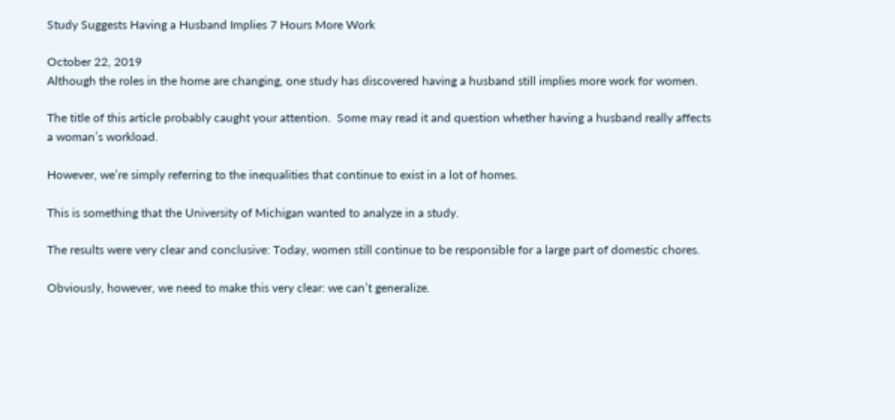Study Suggests Having a Husband Implies 7 Hours More Work

October 22, 2019
Although the roles in the home are changing, one study has discovered having a husband still implies more work for women.

The title of this article probably caught your attention.  Some may read it and question whether having a husband really affects a woman’s workload.

However, we’re simply referring to the inequalities that continue to exist in a lot of homes.

This is something that the University of Michigan wanted to analyze in a study.

The results were very clear and conclusive: Today, women still continue to be responsible for a large part of domestic chores.

Obviously, however, we need to make this very clear: we can’t generalize.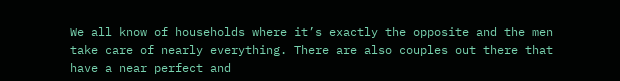We all know of households where it’s exactly the opposite and the men take care of nearly everything. There are also couples out there that have a near perfect and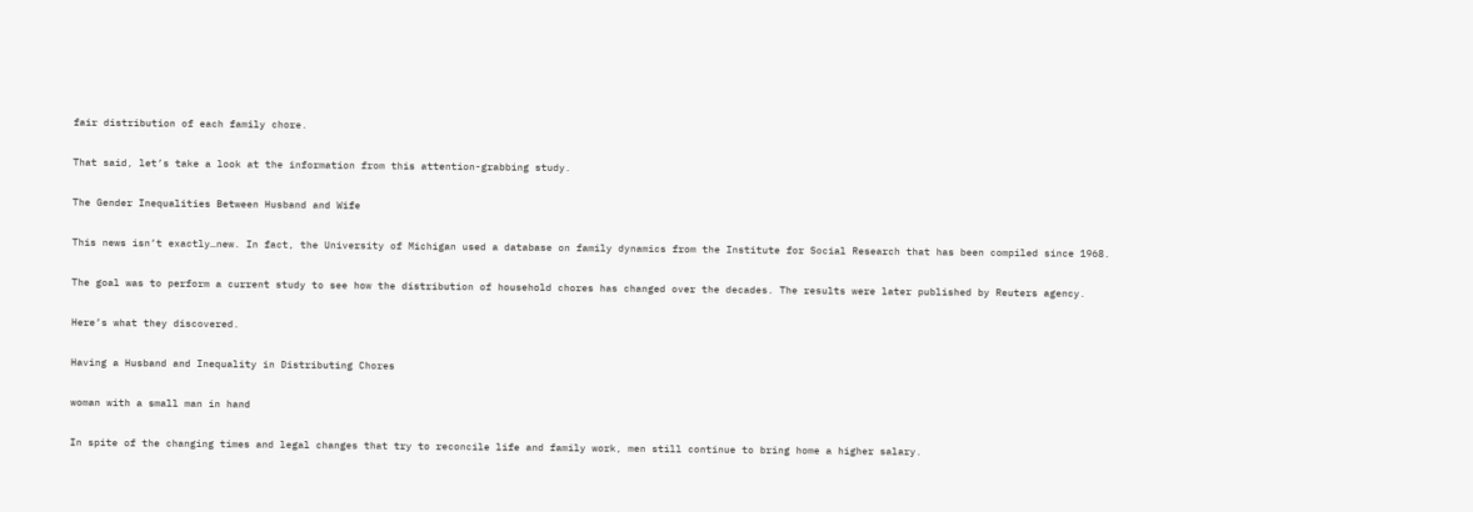fair distribution of each family chore.

That said, let’s take a look at the information from this attention-grabbing study.

The Gender Inequalities Between Husband and Wife

This news isn’t exactly…new. In fact, the University of Michigan used a database on family dynamics from the Institute for Social Research that has been compiled since 1968.

The goal was to perform a current study to see how the distribution of household chores has changed over the decades. The results were later published by Reuters agency.

Here’s what they discovered.

Having a Husband and Inequality in Distributing Chores

woman with a small man in hand

In spite of the changing times and legal changes that try to reconcile life and family work, men still continue to bring home a higher salary.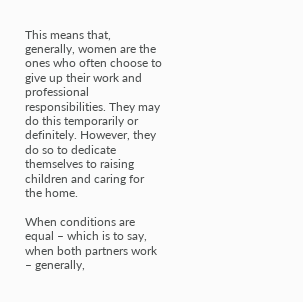This means that, generally, women are the ones who often choose to give up their work and professional responsibilities. They may do this temporarily or definitely. However, they do so to dedicate themselves to raising children and caring for the home.

When conditions are equal – which is to say, when both partners work – generally,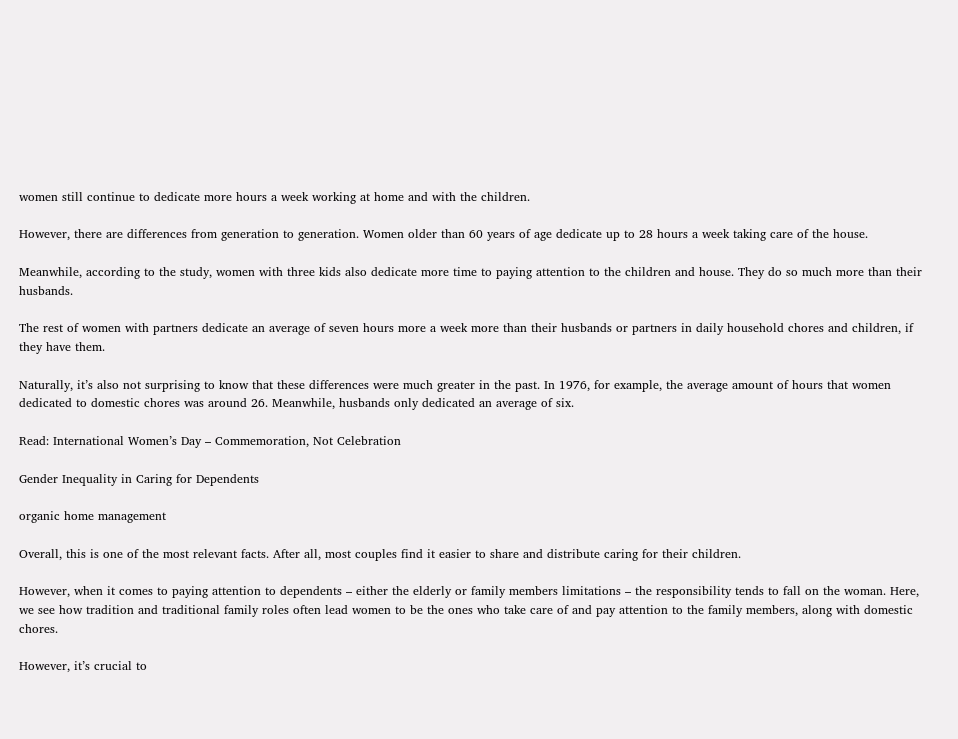women still continue to dedicate more hours a week working at home and with the children.

However, there are differences from generation to generation. Women older than 60 years of age dedicate up to 28 hours a week taking care of the house.

Meanwhile, according to the study, women with three kids also dedicate more time to paying attention to the children and house. They do so much more than their husbands.

The rest of women with partners dedicate an average of seven hours more a week more than their husbands or partners in daily household chores and children, if they have them.

Naturally, it’s also not surprising to know that these differences were much greater in the past. In 1976, for example, the average amount of hours that women dedicated to domestic chores was around 26. Meanwhile, husbands only dedicated an average of six.

Read: International Women’s Day – Commemoration, Not Celebration

Gender Inequality in Caring for Dependents

organic home management

Overall, this is one of the most relevant facts. After all, most couples find it easier to share and distribute caring for their children.

However, when it comes to paying attention to dependents – either the elderly or family members limitations – the responsibility tends to fall on the woman. Here, we see how tradition and traditional family roles often lead women to be the ones who take care of and pay attention to the family members, along with domestic chores.

However, it’s crucial to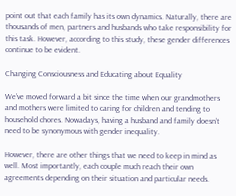point out that each family has its own dynamics. Naturally, there are thousands of men, partners and husbands who take responsibility for this task. However, according to this study, these gender differences continue to be evident.

Changing Consciousness and Educating about Equality

We’ve moved forward a bit since the time when our grandmothers and mothers were limited to caring for children and tending to household chores. Nowadays, having a husband and family doesn’t need to be synonymous with gender inequality.

However, there are other things that we need to keep in mind as well. Most importantly, each couple much reach their own agreements depending on their situation and particular needs.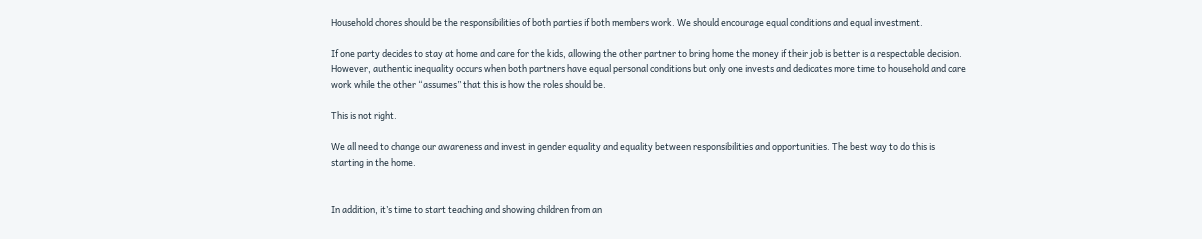Household chores should be the responsibilities of both parties if both members work. We should encourage equal conditions and equal investment.

If one party decides to stay at home and care for the kids, allowing the other partner to bring home the money if their job is better is a respectable decision. However, authentic inequality occurs when both partners have equal personal conditions but only one invests and dedicates more time to household and care work while the other “assumes” that this is how the roles should be.

This is not right.

We all need to change our awareness and invest in gender equality and equality between responsibilities and opportunities. The best way to do this is starting in the home.


In addition, it’s time to start teaching and showing children from an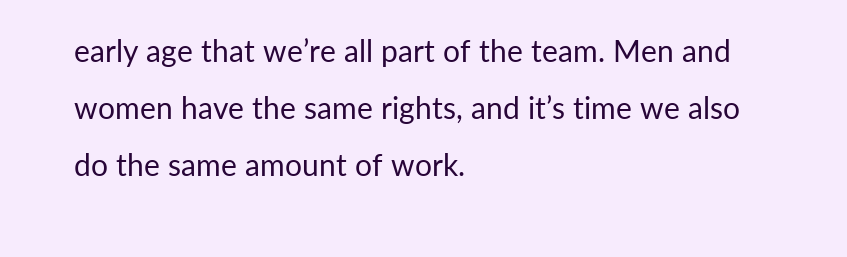early age that we’re all part of the team. Men and women have the same rights, and it’s time we also do the same amount of work.